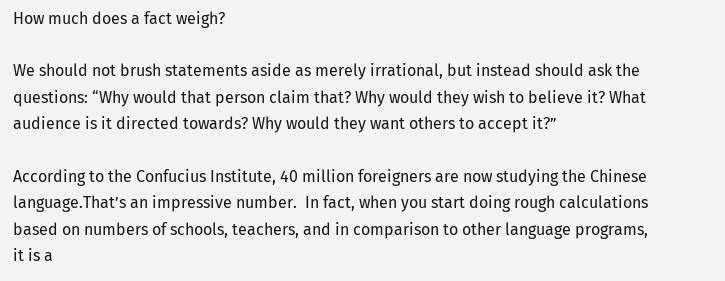How much does a fact weigh?

We should not brush statements aside as merely irrational, but instead should ask the questions: “Why would that person claim that? Why would they wish to believe it? What audience is it directed towards? Why would they want others to accept it?”

According to the Confucius Institute, 40 million foreigners are now studying the Chinese language.That’s an impressive number.  In fact, when you start doing rough calculations based on numbers of schools, teachers, and in comparison to other language programs, it is a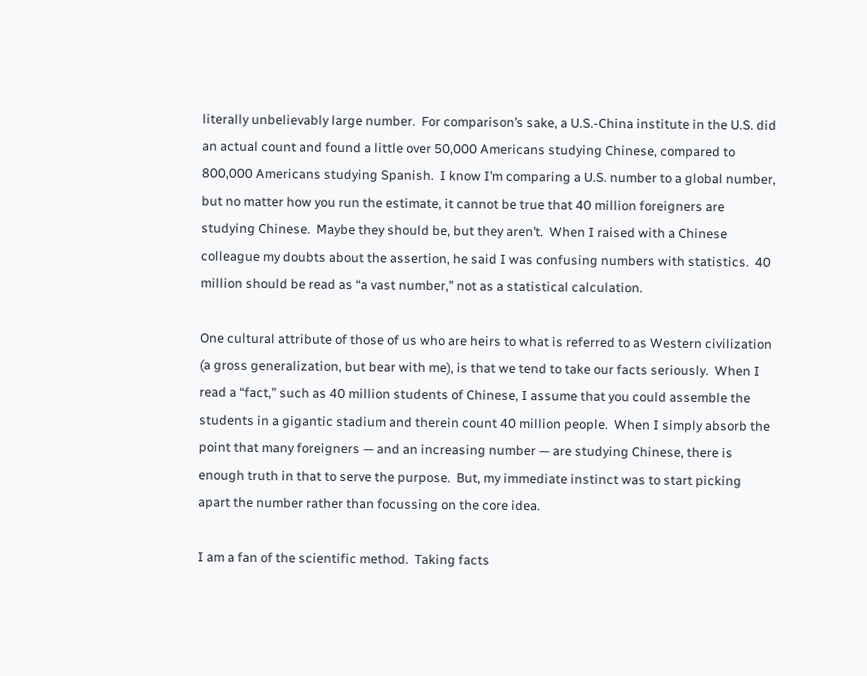literally unbelievably large number.  For comparison’s sake, a U.S.-China institute in the U.S. did an actual count and found a little over 50,000 Americans studying Chinese, compared to 800,000 Americans studying Spanish.  I know I’m comparing a U.S. number to a global number, but no matter how you run the estimate, it cannot be true that 40 million foreigners are studying Chinese.  Maybe they should be, but they aren’t.  When I raised with a Chinese colleague my doubts about the assertion, he said I was confusing numbers with statistics.  40 million should be read as “a vast number,” not as a statistical calculation.

One cultural attribute of those of us who are heirs to what is referred to as Western civilization (a gross generalization, but bear with me), is that we tend to take our facts seriously.  When I read a “fact,” such as 40 million students of Chinese, I assume that you could assemble the students in a gigantic stadium and therein count 40 million people.  When I simply absorb the point that many foreigners — and an increasing number — are studying Chinese, there is enough truth in that to serve the purpose.  But, my immediate instinct was to start picking apart the number rather than focussing on the core idea.

I am a fan of the scientific method.  Taking facts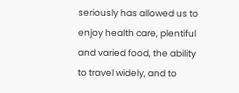seriously has allowed us to enjoy health care, plentiful and varied food, the ability to travel widely, and to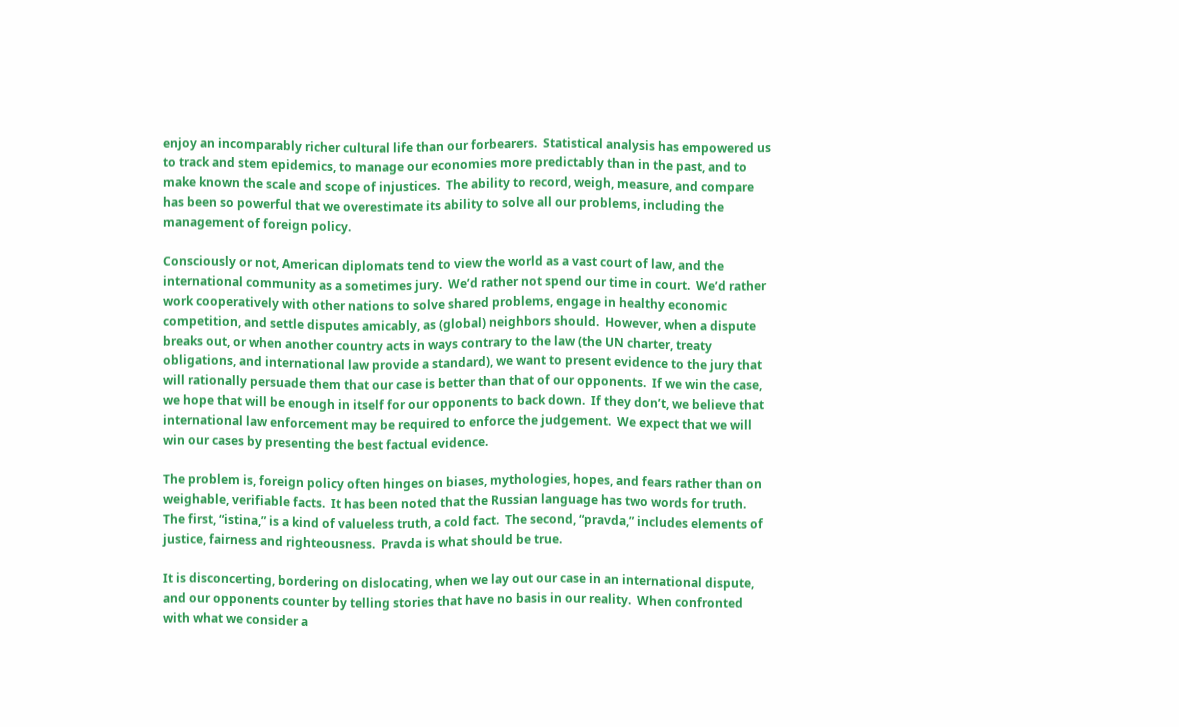enjoy an incomparably richer cultural life than our forbearers.  Statistical analysis has empowered us to track and stem epidemics, to manage our economies more predictably than in the past, and to make known the scale and scope of injustices.  The ability to record, weigh, measure, and compare has been so powerful that we overestimate its ability to solve all our problems, including the management of foreign policy.

Consciously or not, American diplomats tend to view the world as a vast court of law, and the international community as a sometimes jury.  We’d rather not spend our time in court.  We’d rather work cooperatively with other nations to solve shared problems, engage in healthy economic competition, and settle disputes amicably, as (global) neighbors should.  However, when a dispute breaks out, or when another country acts in ways contrary to the law (the UN charter, treaty obligations, and international law provide a standard), we want to present evidence to the jury that will rationally persuade them that our case is better than that of our opponents.  If we win the case, we hope that will be enough in itself for our opponents to back down.  If they don’t, we believe that international law enforcement may be required to enforce the judgement.  We expect that we will win our cases by presenting the best factual evidence.

The problem is, foreign policy often hinges on biases, mythologies, hopes, and fears rather than on weighable, verifiable facts.  It has been noted that the Russian language has two words for truth.  The first, “istina,” is a kind of valueless truth, a cold fact.  The second, “pravda,” includes elements of justice, fairness and righteousness.  Pravda is what should be true.

It is disconcerting, bordering on dislocating, when we lay out our case in an international dispute, and our opponents counter by telling stories that have no basis in our reality.  When confronted with what we consider a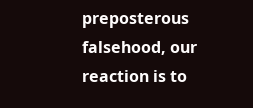preposterous falsehood, our reaction is to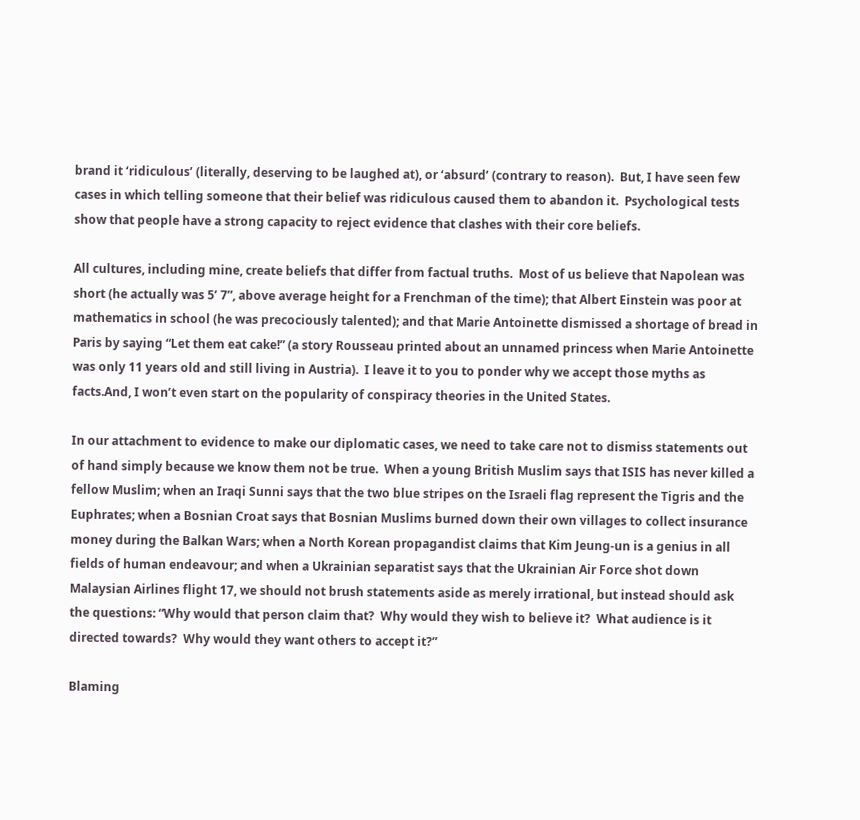brand it ‘ridiculous’ (literally, deserving to be laughed at), or ‘absurd’ (contrary to reason).  But, I have seen few cases in which telling someone that their belief was ridiculous caused them to abandon it.  Psychological tests show that people have a strong capacity to reject evidence that clashes with their core beliefs.

All cultures, including mine, create beliefs that differ from factual truths.  Most of us believe that Napolean was short (he actually was 5’ 7”, above average height for a Frenchman of the time); that Albert Einstein was poor at mathematics in school (he was precociously talented); and that Marie Antoinette dismissed a shortage of bread in Paris by saying “Let them eat cake!” (a story Rousseau printed about an unnamed princess when Marie Antoinette was only 11 years old and still living in Austria).  I leave it to you to ponder why we accept those myths as facts.And, I won’t even start on the popularity of conspiracy theories in the United States.

In our attachment to evidence to make our diplomatic cases, we need to take care not to dismiss statements out of hand simply because we know them not be true.  When a young British Muslim says that ISIS has never killed a fellow Muslim; when an Iraqi Sunni says that the two blue stripes on the Israeli flag represent the Tigris and the Euphrates; when a Bosnian Croat says that Bosnian Muslims burned down their own villages to collect insurance money during the Balkan Wars; when a North Korean propagandist claims that Kim Jeung-un is a genius in all fields of human endeavour; and when a Ukrainian separatist says that the Ukrainian Air Force shot down Malaysian Airlines flight 17, we should not brush statements aside as merely irrational, but instead should ask the questions: “Why would that person claim that?  Why would they wish to believe it?  What audience is it directed towards?  Why would they want others to accept it?”

Blaming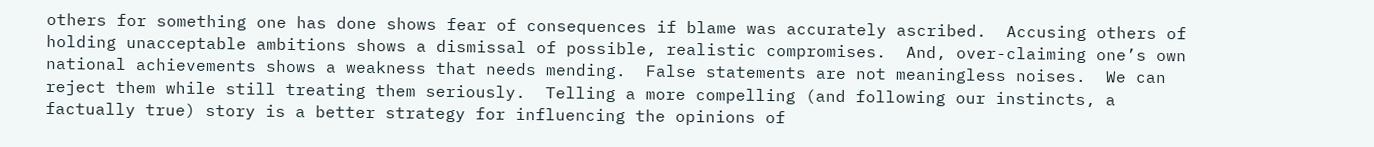others for something one has done shows fear of consequences if blame was accurately ascribed.  Accusing others of holding unacceptable ambitions shows a dismissal of possible, realistic compromises.  And, over-claiming one’s own national achievements shows a weakness that needs mending.  False statements are not meaningless noises.  We can reject them while still treating them seriously.  Telling a more compelling (and following our instincts, a factually true) story is a better strategy for influencing the opinions of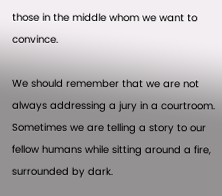those in the middle whom we want to convince.

We should remember that we are not always addressing a jury in a courtroom.  Sometimes we are telling a story to our fellow humans while sitting around a fire, surrounded by dark.